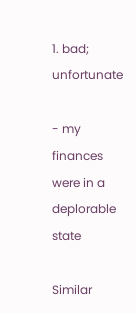1. bad; unfortunate

- my finances were in a deplorable state

Similar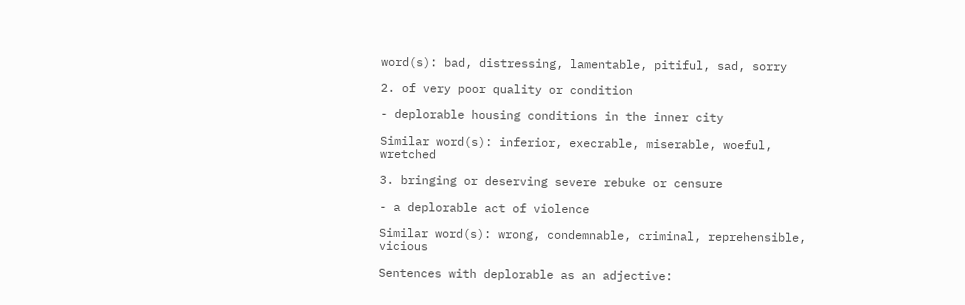word(s): bad, distressing, lamentable, pitiful, sad, sorry

2. of very poor quality or condition

- deplorable housing conditions in the inner city

Similar word(s): inferior, execrable, miserable, woeful, wretched

3. bringing or deserving severe rebuke or censure

- a deplorable act of violence

Similar word(s): wrong, condemnable, criminal, reprehensible, vicious

Sentences with deplorable as an adjective: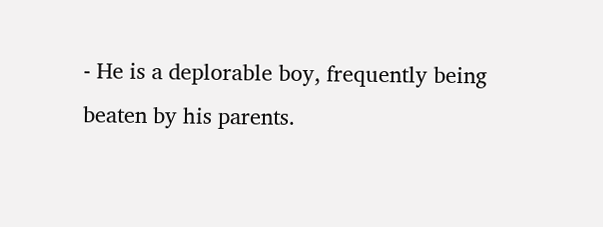- He is a deplorable boy, frequently being beaten by his parents.